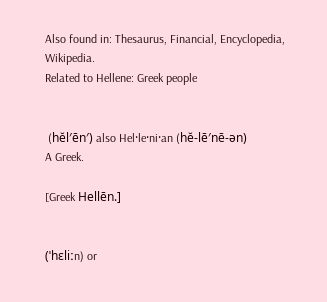Also found in: Thesaurus, Financial, Encyclopedia, Wikipedia.
Related to Hellene: Greek people


 (hĕl′ēn′) also Hel·le·ni·an (hĕ-lē′nē-ən)
A Greek.

[Greek Hellēn.]


(ˈhɛliːn) or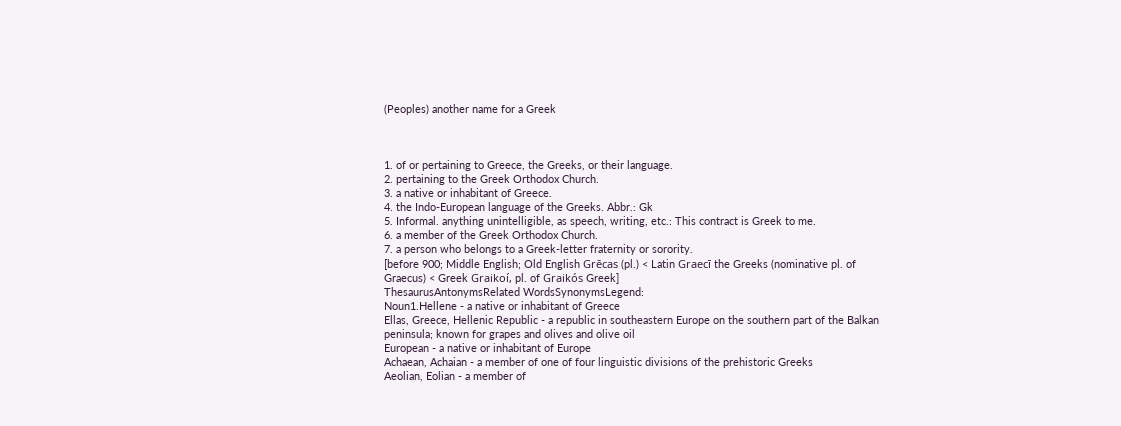(Peoples) another name for a Greek



1. of or pertaining to Greece, the Greeks, or their language.
2. pertaining to the Greek Orthodox Church.
3. a native or inhabitant of Greece.
4. the Indo-European language of the Greeks. Abbr.: Gk
5. Informal. anything unintelligible, as speech, writing, etc.: This contract is Greek to me.
6. a member of the Greek Orthodox Church.
7. a person who belongs to a Greek-letter fraternity or sorority.
[before 900; Middle English; Old English Grēcas (pl.) < Latin Graecī the Greeks (nominative pl. of Graecus) < Greek Graikoí, pl. of Graikós Greek]
ThesaurusAntonymsRelated WordsSynonymsLegend:
Noun1.Hellene - a native or inhabitant of Greece
Ellas, Greece, Hellenic Republic - a republic in southeastern Europe on the southern part of the Balkan peninsula; known for grapes and olives and olive oil
European - a native or inhabitant of Europe
Achaean, Achaian - a member of one of four linguistic divisions of the prehistoric Greeks
Aeolian, Eolian - a member of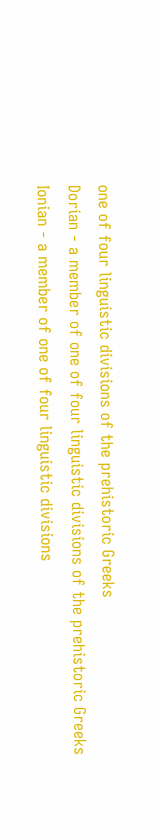one of four linguistic divisions of the prehistoric Greeks
Dorian - a member of one of four linguistic divisions of the prehistoric Greeks
Ionian - a member of one of four linguistic divisions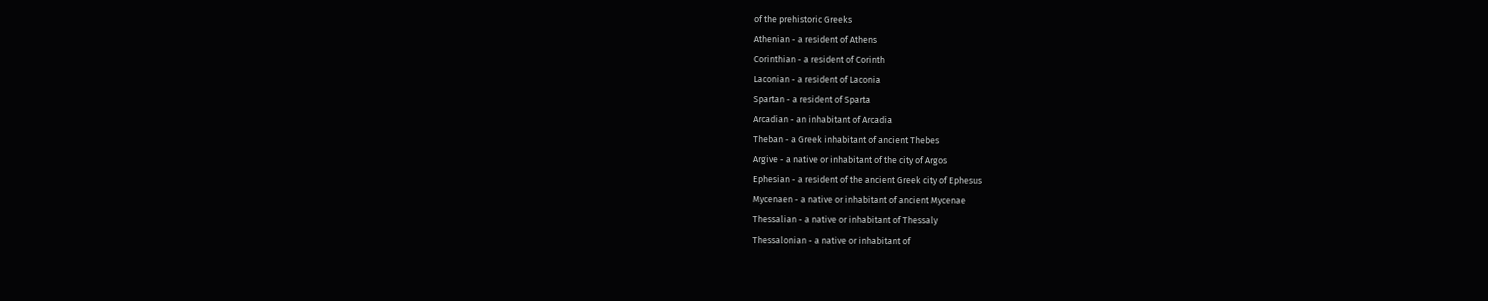of the prehistoric Greeks
Athenian - a resident of Athens
Corinthian - a resident of Corinth
Laconian - a resident of Laconia
Spartan - a resident of Sparta
Arcadian - an inhabitant of Arcadia
Theban - a Greek inhabitant of ancient Thebes
Argive - a native or inhabitant of the city of Argos
Ephesian - a resident of the ancient Greek city of Ephesus
Mycenaen - a native or inhabitant of ancient Mycenae
Thessalian - a native or inhabitant of Thessaly
Thessalonian - a native or inhabitant of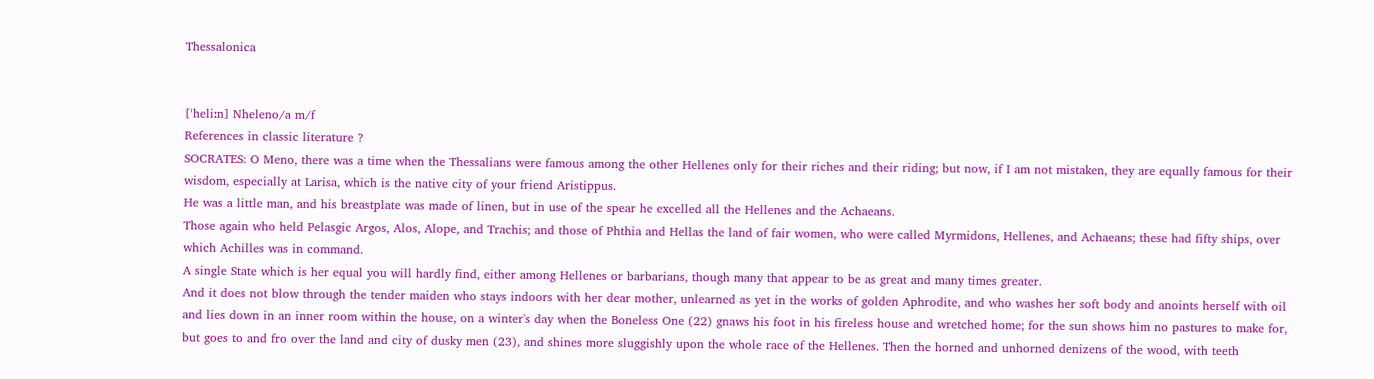Thessalonica


[ˈheliːn] Nheleno/a m/f
References in classic literature ?
SOCRATES: O Meno, there was a time when the Thessalians were famous among the other Hellenes only for their riches and their riding; but now, if I am not mistaken, they are equally famous for their wisdom, especially at Larisa, which is the native city of your friend Aristippus.
He was a little man, and his breastplate was made of linen, but in use of the spear he excelled all the Hellenes and the Achaeans.
Those again who held Pelasgic Argos, Alos, Alope, and Trachis; and those of Phthia and Hellas the land of fair women, who were called Myrmidons, Hellenes, and Achaeans; these had fifty ships, over which Achilles was in command.
A single State which is her equal you will hardly find, either among Hellenes or barbarians, though many that appear to be as great and many times greater.
And it does not blow through the tender maiden who stays indoors with her dear mother, unlearned as yet in the works of golden Aphrodite, and who washes her soft body and anoints herself with oil and lies down in an inner room within the house, on a winter's day when the Boneless One (22) gnaws his foot in his fireless house and wretched home; for the sun shows him no pastures to make for, but goes to and fro over the land and city of dusky men (23), and shines more sluggishly upon the whole race of the Hellenes. Then the horned and unhorned denizens of the wood, with teeth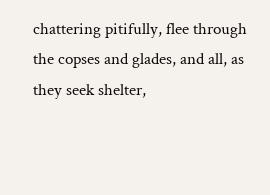chattering pitifully, flee through the copses and glades, and all, as they seek shelter,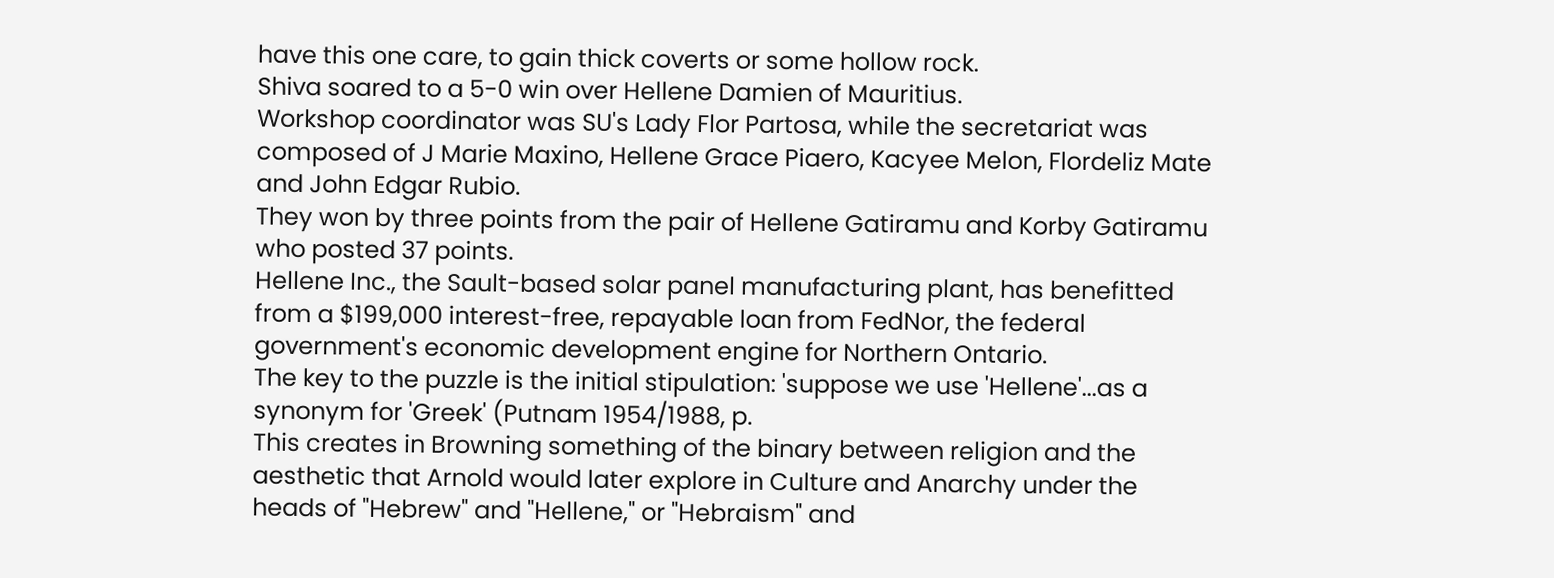have this one care, to gain thick coverts or some hollow rock.
Shiva soared to a 5-0 win over Hellene Damien of Mauritius.
Workshop coordinator was SU's Lady Flor Partosa, while the secretariat was composed of J Marie Maxino, Hellene Grace Piaero, Kacyee Melon, Flordeliz Mate and John Edgar Rubio.
They won by three points from the pair of Hellene Gatiramu and Korby Gatiramu who posted 37 points.
Hellene Inc., the Sault-based solar panel manufacturing plant, has benefitted from a $199,000 interest-free, repayable loan from FedNor, the federal government's economic development engine for Northern Ontario.
The key to the puzzle is the initial stipulation: 'suppose we use 'Hellene'...as a synonym for 'Greek' (Putnam 1954/1988, p.
This creates in Browning something of the binary between religion and the aesthetic that Arnold would later explore in Culture and Anarchy under the heads of "Hebrew" and "Hellene," or "Hebraism" and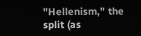"Hellenism," the split (as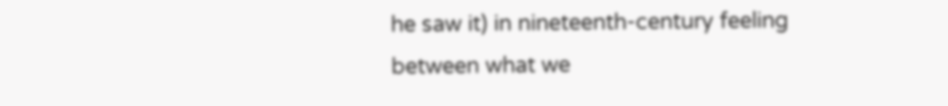he saw it) in nineteenth-century feeling between what we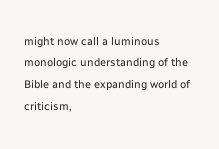might now call a luminous monologic understanding of the Bible and the expanding world of criticism,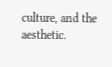culture, and the aesthetic.